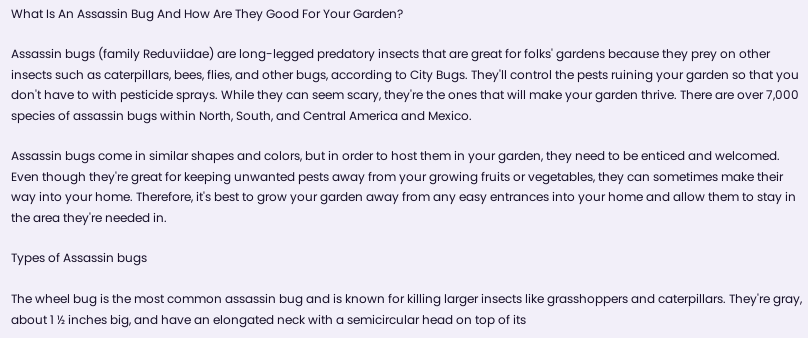What Is An Assassin Bug And How Are They Good For Your Garden?

Assassin bugs (family Reduviidae) are long-legged predatory insects that are great for folks' gardens because they prey on other insects such as caterpillars, bees, flies, and other bugs, according to City Bugs. They'll control the pests ruining your garden so that you don't have to with pesticide sprays. While they can seem scary, they're the ones that will make your garden thrive. There are over 7,000 species of assassin bugs within North, South, and Central America and Mexico.

Assassin bugs come in similar shapes and colors, but in order to host them in your garden, they need to be enticed and welcomed. Even though they're great for keeping unwanted pests away from your growing fruits or vegetables, they can sometimes make their way into your home. Therefore, it's best to grow your garden away from any easy entrances into your home and allow them to stay in the area they're needed in.

Types of Assassin bugs

The wheel bug is the most common assassin bug and is known for killing larger insects like grasshoppers and caterpillars. They're gray, about 1 ½ inches big, and have an elongated neck with a semicircular head on top of its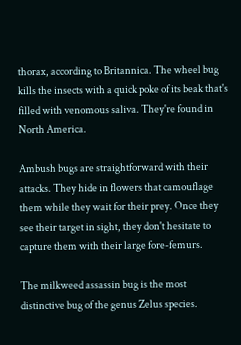thorax, according to Britannica. The wheel bug kills the insects with a quick poke of its beak that's filled with venomous saliva. They're found in North America.

Ambush bugs are straightforward with their attacks. They hide in flowers that camouflage them while they wait for their prey. Once they see their target in sight, they don't hesitate to capture them with their large fore-femurs.

The milkweed assassin bug is the most distinctive bug of the genus Zelus species.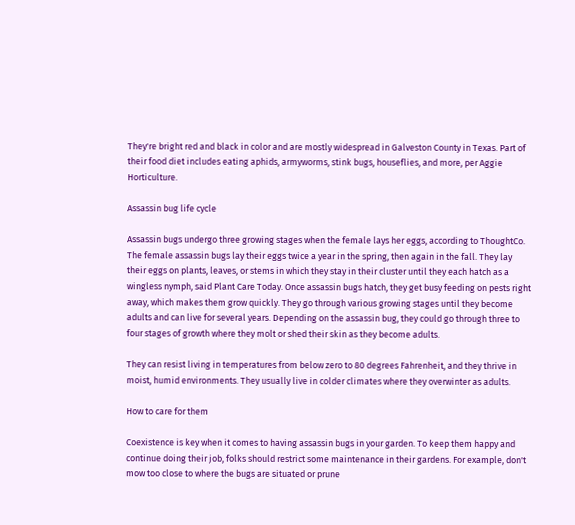They're bright red and black in color and are mostly widespread in Galveston County in Texas. Part of their food diet includes eating aphids, armyworms, stink bugs, houseflies, and more, per Aggie Horticulture.

Assassin bug life cycle

Assassin bugs undergo three growing stages when the female lays her eggs, according to ThoughtCo. The female assassin bugs lay their eggs twice a year in the spring, then again in the fall. They lay their eggs on plants, leaves, or stems in which they stay in their cluster until they each hatch as a wingless nymph, said Plant Care Today. Once assassin bugs hatch, they get busy feeding on pests right away, which makes them grow quickly. They go through various growing stages until they become adults and can live for several years. Depending on the assassin bug, they could go through three to four stages of growth where they molt or shed their skin as they become adults.

They can resist living in temperatures from below zero to 80 degrees Fahrenheit, and they thrive in moist, humid environments. They usually live in colder climates where they overwinter as adults.

How to care for them

Coexistence is key when it comes to having assassin bugs in your garden. To keep them happy and continue doing their job, folks should restrict some maintenance in their gardens. For example, don't mow too close to where the bugs are situated or prune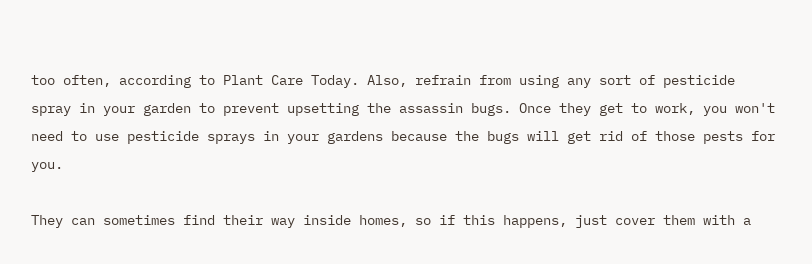too often, according to Plant Care Today. Also, refrain from using any sort of pesticide spray in your garden to prevent upsetting the assassin bugs. Once they get to work, you won't need to use pesticide sprays in your gardens because the bugs will get rid of those pests for you.

They can sometimes find their way inside homes, so if this happens, just cover them with a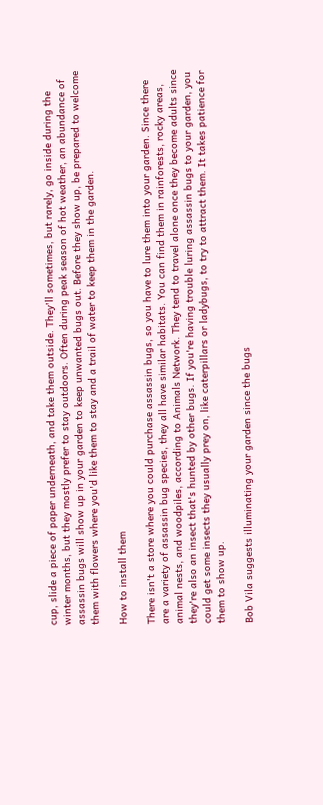cup, slide a piece of paper underneath, and take them outside. They'll sometimes, but rarely, go inside during the winter months, but they mostly prefer to stay outdoors. Often during peak season of hot weather, an abundance of assassin bugs will show up in your garden to keep unwanted bugs out. Before they show up, be prepared to welcome them with flowers where you'd like them to stay and a trail of water to keep them in the garden.

How to install them

There isn't a store where you could purchase assassin bugs, so you have to lure them into your garden. Since there are a variety of assassin bug species, they all have similar habitats. You can find them in rainforests, rocky areas, animal nests, and woodpiles, according to Animals Network. They tend to travel alone once they become adults since they're also an insect that's hunted by other bugs. If you're having trouble luring assassin bugs to your garden, you could get some insects they usually prey on, like caterpillars or ladybugs, to try to attract them. It takes patience for them to show up.

Bob Vila suggests illuminating your garden since the bugs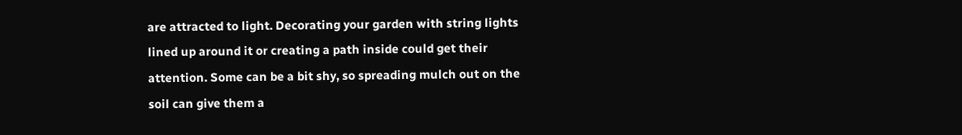are attracted to light. Decorating your garden with string lights lined up around it or creating a path inside could get their attention. Some can be a bit shy, so spreading mulch out on the soil can give them a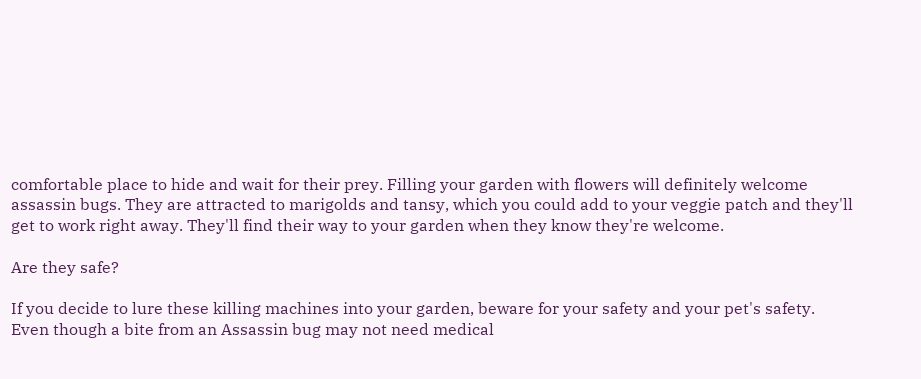comfortable place to hide and wait for their prey. Filling your garden with flowers will definitely welcome assassin bugs. They are attracted to marigolds and tansy, which you could add to your veggie patch and they'll get to work right away. They'll find their way to your garden when they know they're welcome.

Are they safe?

If you decide to lure these killing machines into your garden, beware for your safety and your pet's safety. Even though a bite from an Assassin bug may not need medical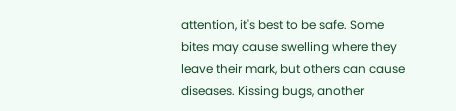attention, it's best to be safe. Some bites may cause swelling where they leave their mark, but others can cause diseases. Kissing bugs, another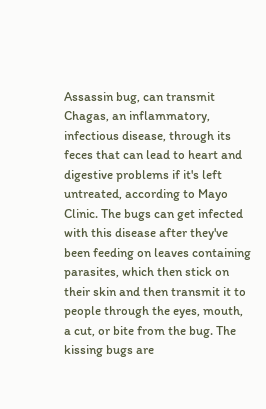Assassin bug, can transmit Chagas, an inflammatory, infectious disease, through its feces that can lead to heart and digestive problems if it's left untreated, according to Mayo Clinic. The bugs can get infected with this disease after they've been feeding on leaves containing parasites, which then stick on their skin and then transmit it to people through the eyes, mouth, a cut, or bite from the bug. The kissing bugs are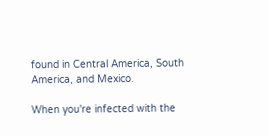found in Central America, South America, and Mexico.

When you're infected with the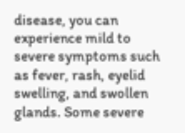disease, you can experience mild to severe symptoms such as fever, rash, eyelid swelling, and swollen glands. Some severe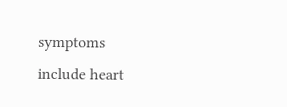symptoms include heart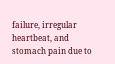failure, irregular heartbeat, and stomach pain due to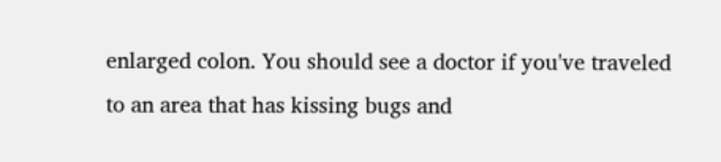enlarged colon. You should see a doctor if you've traveled to an area that has kissing bugs and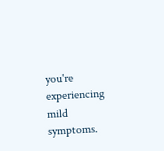you're experiencing mild symptoms.